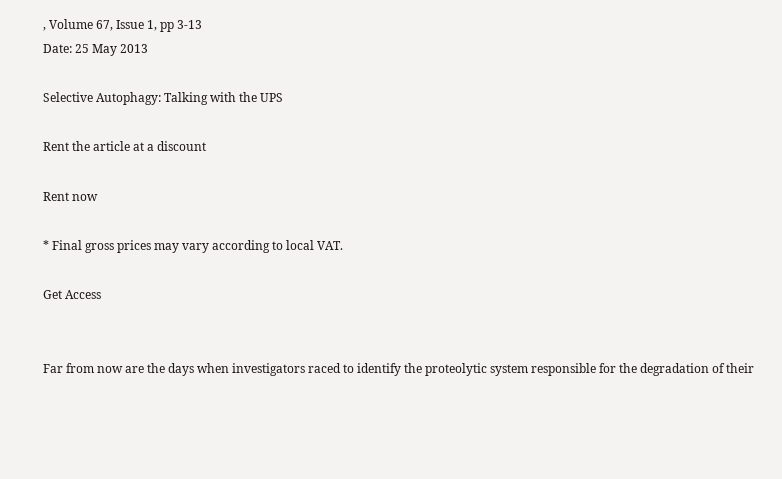, Volume 67, Issue 1, pp 3-13
Date: 25 May 2013

Selective Autophagy: Talking with the UPS

Rent the article at a discount

Rent now

* Final gross prices may vary according to local VAT.

Get Access


Far from now are the days when investigators raced to identify the proteolytic system responsible for the degradation of their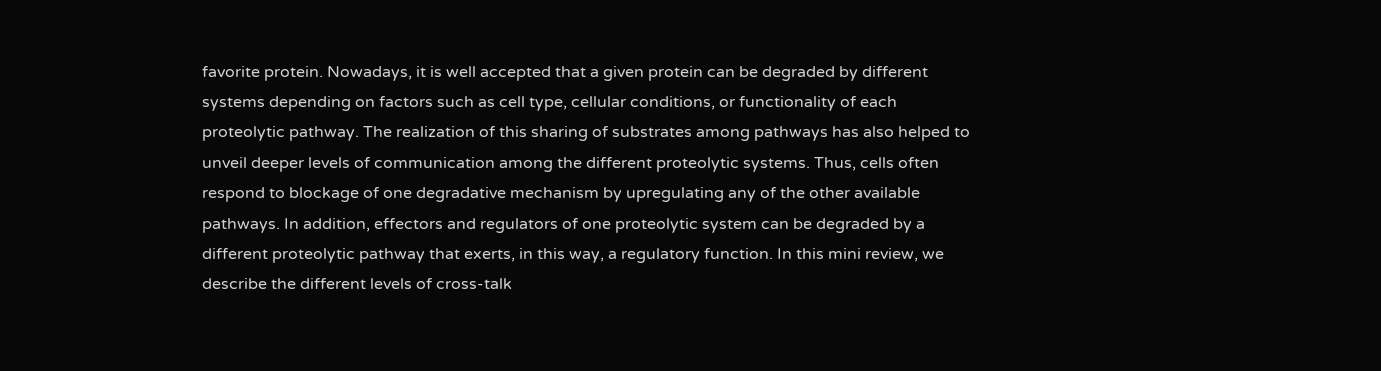favorite protein. Nowadays, it is well accepted that a given protein can be degraded by different systems depending on factors such as cell type, cellular conditions, or functionality of each proteolytic pathway. The realization of this sharing of substrates among pathways has also helped to unveil deeper levels of communication among the different proteolytic systems. Thus, cells often respond to blockage of one degradative mechanism by upregulating any of the other available pathways. In addition, effectors and regulators of one proteolytic system can be degraded by a different proteolytic pathway that exerts, in this way, a regulatory function. In this mini review, we describe the different levels of cross-talk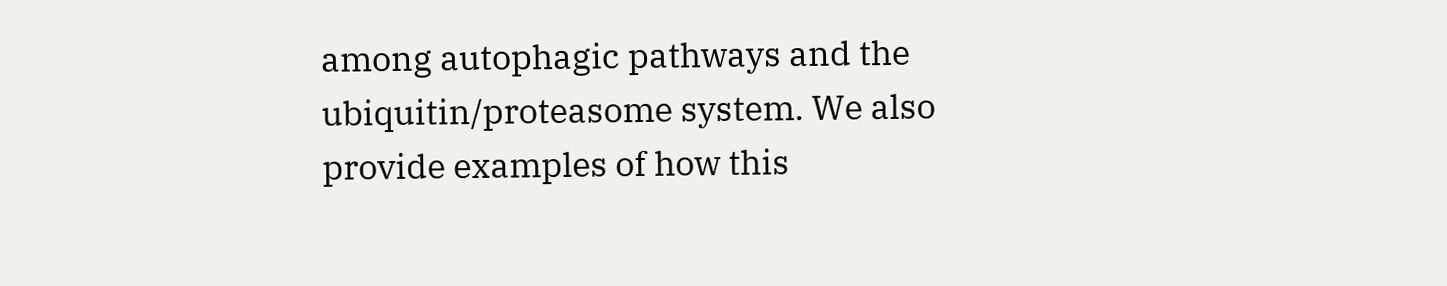among autophagic pathways and the ubiquitin/proteasome system. We also provide examples of how this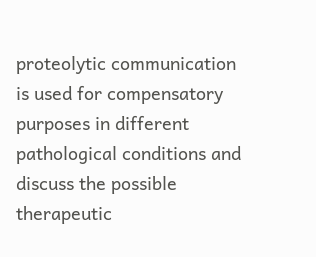proteolytic communication is used for compensatory purposes in different pathological conditions and discuss the possible therapeutic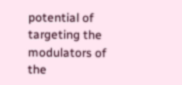potential of targeting the modulators of the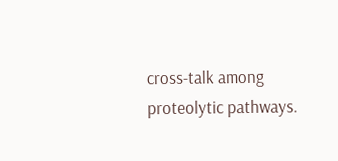cross-talk among proteolytic pathways.